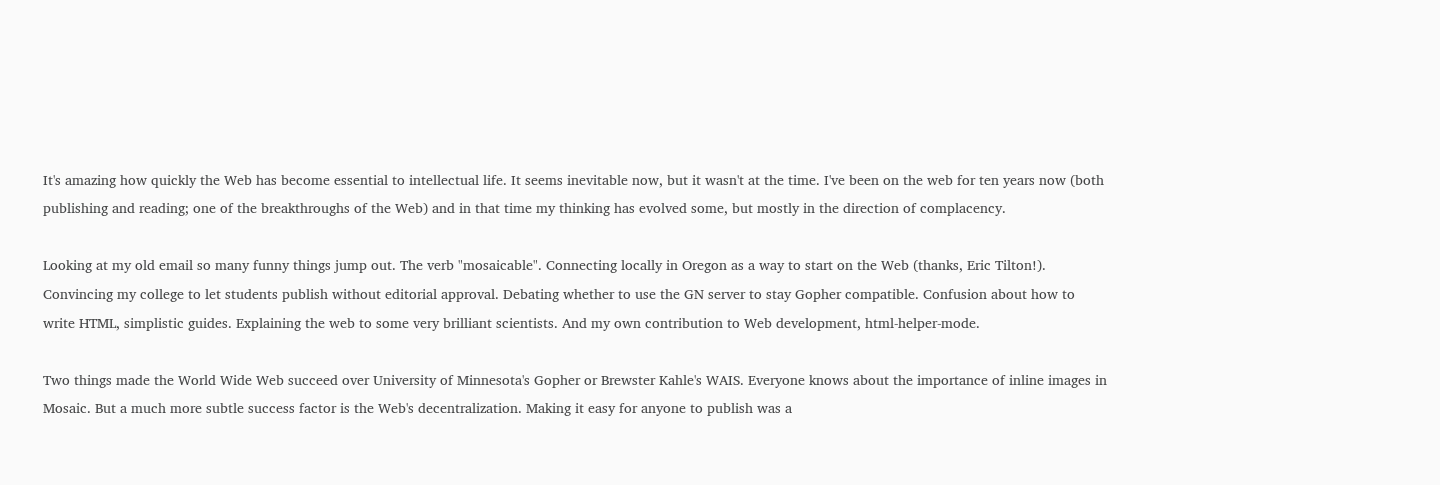It's amazing how quickly the Web has become essential to intellectual life. It seems inevitable now, but it wasn't at the time. I've been on the web for ten years now (both publishing and reading; one of the breakthroughs of the Web) and in that time my thinking has evolved some, but mostly in the direction of complacency.

Looking at my old email so many funny things jump out. The verb "mosaicable". Connecting locally in Oregon as a way to start on the Web (thanks, Eric Tilton!). Convincing my college to let students publish without editorial approval. Debating whether to use the GN server to stay Gopher compatible. Confusion about how to write HTML, simplistic guides. Explaining the web to some very brilliant scientists. And my own contribution to Web development, html-helper-mode.

Two things made the World Wide Web succeed over University of Minnesota's Gopher or Brewster Kahle's WAIS. Everyone knows about the importance of inline images in Mosaic. But a much more subtle success factor is the Web's decentralization. Making it easy for anyone to publish was a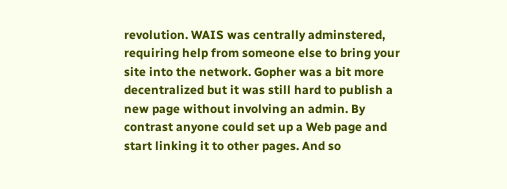revolution. WAIS was centrally adminstered, requiring help from someone else to bring your site into the network. Gopher was a bit more decentralized but it was still hard to publish a new page without involving an admin. By contrast anyone could set up a Web page and start linking it to other pages. And so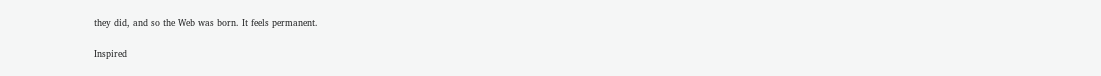they did, and so the Web was born. It feels permanent.

Inspired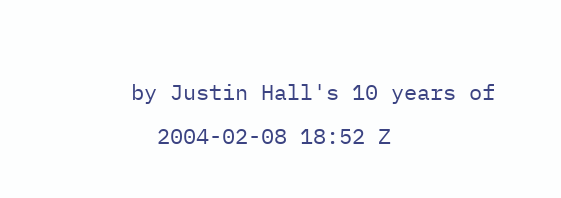by Justin Hall's 10 years of
  2004-02-08 18:52 Z